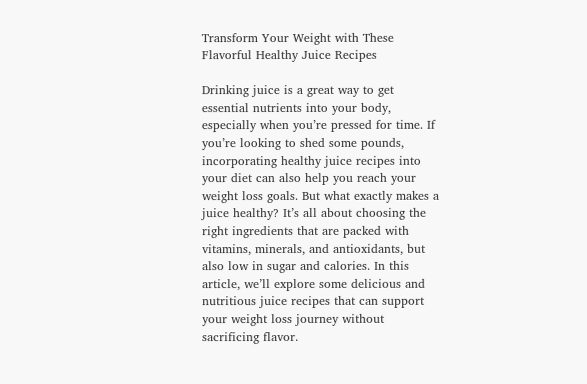Transform Your Weight with These Flavorful Healthy Juice Recipes

Drinking juice is a great way to get essential nutrients into your body, especially when you’re pressed for time. If you’re looking to shed some pounds, incorporating healthy juice recipes into your diet can also help you reach your weight loss goals. But what exactly makes a juice healthy? It’s all about choosing the right ingredients that are packed with vitamins, minerals, and antioxidants, but also low in sugar and calories. In this article, we’ll explore some delicious and nutritious juice recipes that can support your weight loss journey without sacrificing flavor.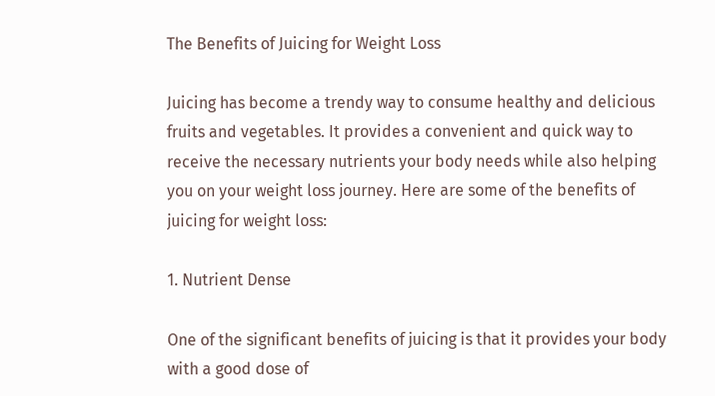The Benefits of Juicing for Weight Loss

Juicing has become a trendy way to consume healthy and delicious fruits and vegetables. It provides a convenient and quick way to receive the necessary nutrients your body needs while also helping you on your weight loss journey. Here are some of the benefits of juicing for weight loss:

1. Nutrient Dense

One of the significant benefits of juicing is that it provides your body with a good dose of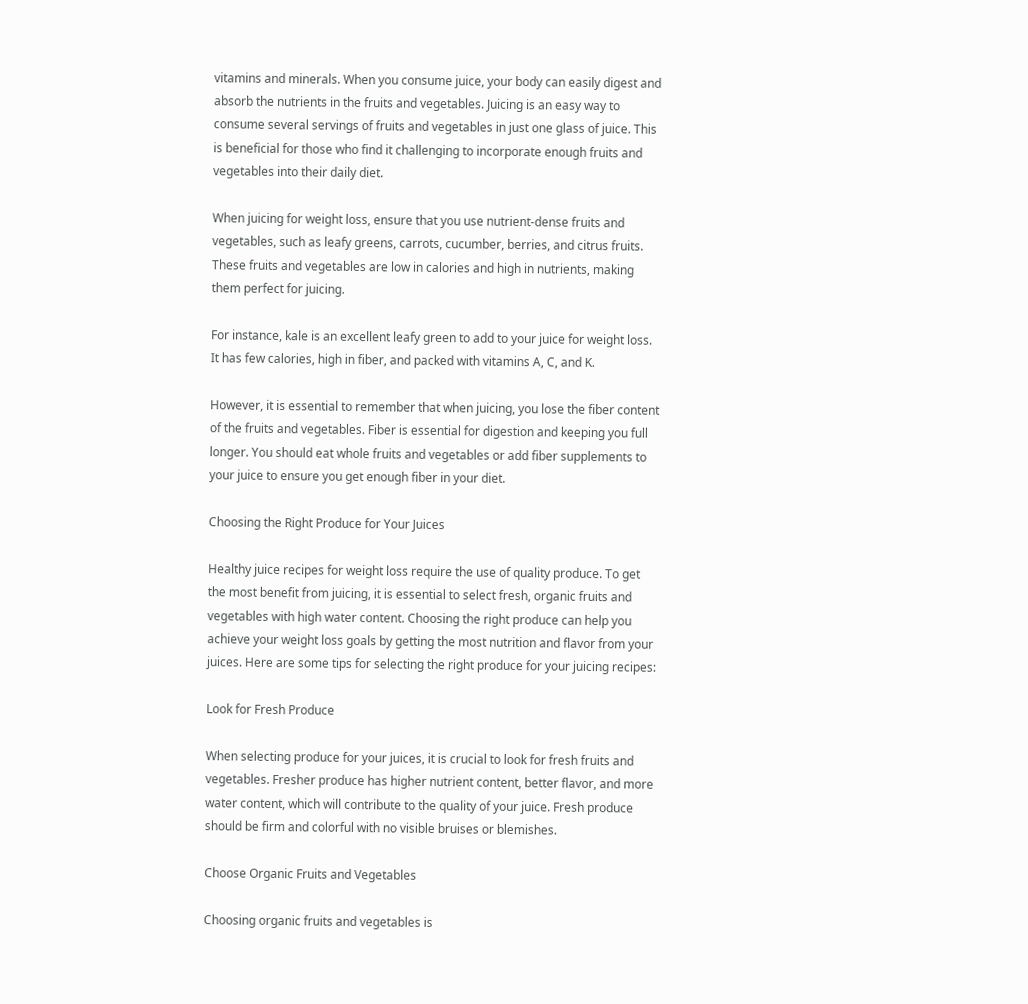vitamins and minerals. When you consume juice, your body can easily digest and absorb the nutrients in the fruits and vegetables. Juicing is an easy way to consume several servings of fruits and vegetables in just one glass of juice. This is beneficial for those who find it challenging to incorporate enough fruits and vegetables into their daily diet.

When juicing for weight loss, ensure that you use nutrient-dense fruits and vegetables, such as leafy greens, carrots, cucumber, berries, and citrus fruits. These fruits and vegetables are low in calories and high in nutrients, making them perfect for juicing.

For instance, kale is an excellent leafy green to add to your juice for weight loss. It has few calories, high in fiber, and packed with vitamins A, C, and K.

However, it is essential to remember that when juicing, you lose the fiber content of the fruits and vegetables. Fiber is essential for digestion and keeping you full longer. You should eat whole fruits and vegetables or add fiber supplements to your juice to ensure you get enough fiber in your diet.

Choosing the Right Produce for Your Juices

Healthy juice recipes for weight loss require the use of quality produce. To get the most benefit from juicing, it is essential to select fresh, organic fruits and vegetables with high water content. Choosing the right produce can help you achieve your weight loss goals by getting the most nutrition and flavor from your juices. Here are some tips for selecting the right produce for your juicing recipes:

Look for Fresh Produce

When selecting produce for your juices, it is crucial to look for fresh fruits and vegetables. Fresher produce has higher nutrient content, better flavor, and more water content, which will contribute to the quality of your juice. Fresh produce should be firm and colorful with no visible bruises or blemishes.

Choose Organic Fruits and Vegetables

Choosing organic fruits and vegetables is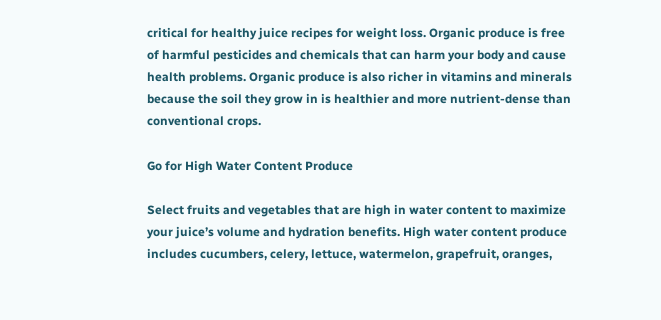critical for healthy juice recipes for weight loss. Organic produce is free of harmful pesticides and chemicals that can harm your body and cause health problems. Organic produce is also richer in vitamins and minerals because the soil they grow in is healthier and more nutrient-dense than conventional crops.

Go for High Water Content Produce

Select fruits and vegetables that are high in water content to maximize your juice’s volume and hydration benefits. High water content produce includes cucumbers, celery, lettuce, watermelon, grapefruit, oranges,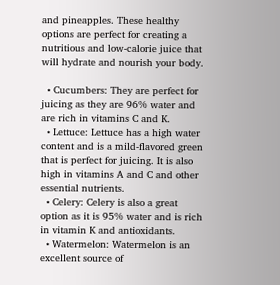and pineapples. These healthy options are perfect for creating a nutritious and low-calorie juice that will hydrate and nourish your body.

  • Cucumbers: They are perfect for juicing as they are 96% water and are rich in vitamins C and K.
  • Lettuce: Lettuce has a high water content and is a mild-flavored green that is perfect for juicing. It is also high in vitamins A and C and other essential nutrients.
  • Celery: Celery is also a great option as it is 95% water and is rich in vitamin K and antioxidants.
  • Watermelon: Watermelon is an excellent source of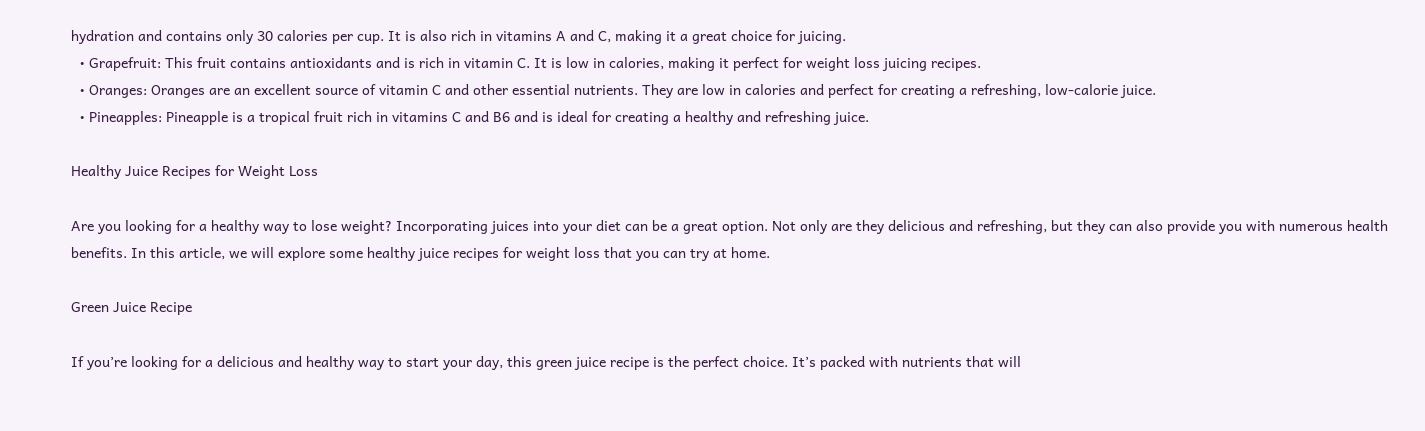hydration and contains only 30 calories per cup. It is also rich in vitamins A and C, making it a great choice for juicing.
  • Grapefruit: This fruit contains antioxidants and is rich in vitamin C. It is low in calories, making it perfect for weight loss juicing recipes.
  • Oranges: Oranges are an excellent source of vitamin C and other essential nutrients. They are low in calories and perfect for creating a refreshing, low-calorie juice.
  • Pineapples: Pineapple is a tropical fruit rich in vitamins C and B6 and is ideal for creating a healthy and refreshing juice.

Healthy Juice Recipes for Weight Loss

Are you looking for a healthy way to lose weight? Incorporating juices into your diet can be a great option. Not only are they delicious and refreshing, but they can also provide you with numerous health benefits. In this article, we will explore some healthy juice recipes for weight loss that you can try at home.

Green Juice Recipe

If you’re looking for a delicious and healthy way to start your day, this green juice recipe is the perfect choice. It’s packed with nutrients that will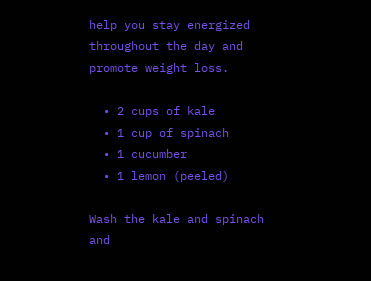help you stay energized throughout the day and promote weight loss.

  • 2 cups of kale
  • 1 cup of spinach
  • 1 cucumber
  • 1 lemon (peeled)

Wash the kale and spinach and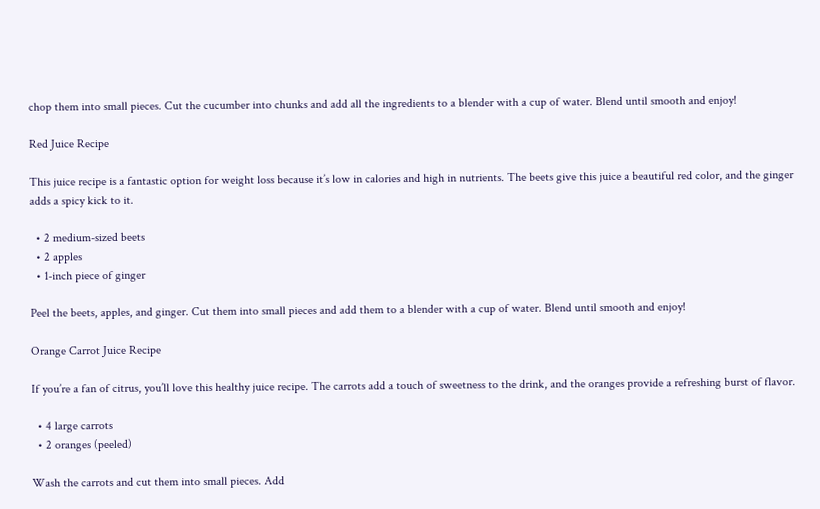chop them into small pieces. Cut the cucumber into chunks and add all the ingredients to a blender with a cup of water. Blend until smooth and enjoy!

Red Juice Recipe

This juice recipe is a fantastic option for weight loss because it’s low in calories and high in nutrients. The beets give this juice a beautiful red color, and the ginger adds a spicy kick to it.

  • 2 medium-sized beets
  • 2 apples
  • 1-inch piece of ginger

Peel the beets, apples, and ginger. Cut them into small pieces and add them to a blender with a cup of water. Blend until smooth and enjoy!

Orange Carrot Juice Recipe

If you’re a fan of citrus, you’ll love this healthy juice recipe. The carrots add a touch of sweetness to the drink, and the oranges provide a refreshing burst of flavor.

  • 4 large carrots
  • 2 oranges (peeled)

Wash the carrots and cut them into small pieces. Add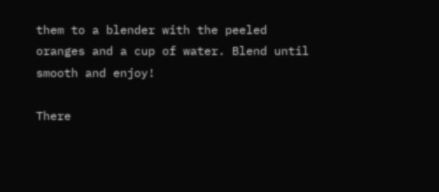them to a blender with the peeled oranges and a cup of water. Blend until smooth and enjoy!

There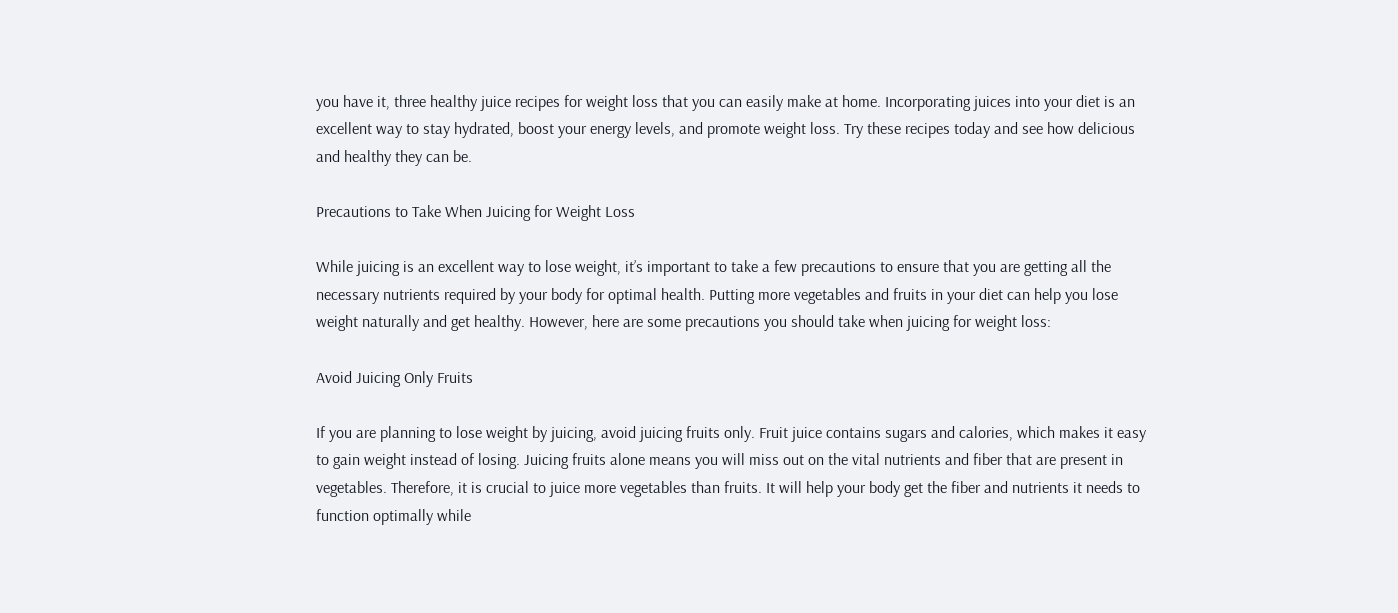you have it, three healthy juice recipes for weight loss that you can easily make at home. Incorporating juices into your diet is an excellent way to stay hydrated, boost your energy levels, and promote weight loss. Try these recipes today and see how delicious and healthy they can be.

Precautions to Take When Juicing for Weight Loss

While juicing is an excellent way to lose weight, it’s important to take a few precautions to ensure that you are getting all the necessary nutrients required by your body for optimal health. Putting more vegetables and fruits in your diet can help you lose weight naturally and get healthy. However, here are some precautions you should take when juicing for weight loss:

Avoid Juicing Only Fruits

If you are planning to lose weight by juicing, avoid juicing fruits only. Fruit juice contains sugars and calories, which makes it easy to gain weight instead of losing. Juicing fruits alone means you will miss out on the vital nutrients and fiber that are present in vegetables. Therefore, it is crucial to juice more vegetables than fruits. It will help your body get the fiber and nutrients it needs to function optimally while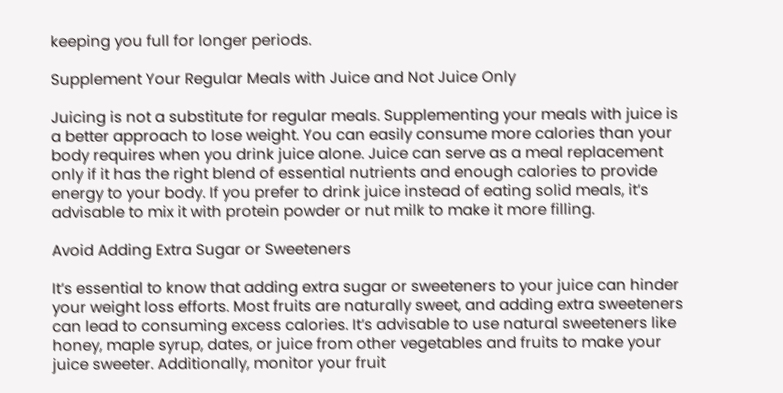keeping you full for longer periods.

Supplement Your Regular Meals with Juice and Not Juice Only

Juicing is not a substitute for regular meals. Supplementing your meals with juice is a better approach to lose weight. You can easily consume more calories than your body requires when you drink juice alone. Juice can serve as a meal replacement only if it has the right blend of essential nutrients and enough calories to provide energy to your body. If you prefer to drink juice instead of eating solid meals, it’s advisable to mix it with protein powder or nut milk to make it more filling.

Avoid Adding Extra Sugar or Sweeteners

It’s essential to know that adding extra sugar or sweeteners to your juice can hinder your weight loss efforts. Most fruits are naturally sweet, and adding extra sweeteners can lead to consuming excess calories. It’s advisable to use natural sweeteners like honey, maple syrup, dates, or juice from other vegetables and fruits to make your juice sweeter. Additionally, monitor your fruit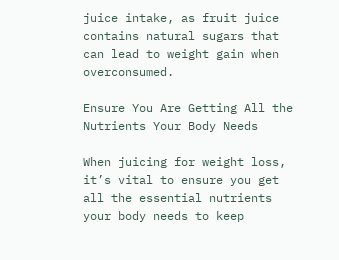juice intake, as fruit juice contains natural sugars that can lead to weight gain when overconsumed.

Ensure You Are Getting All the Nutrients Your Body Needs

When juicing for weight loss, it’s vital to ensure you get all the essential nutrients your body needs to keep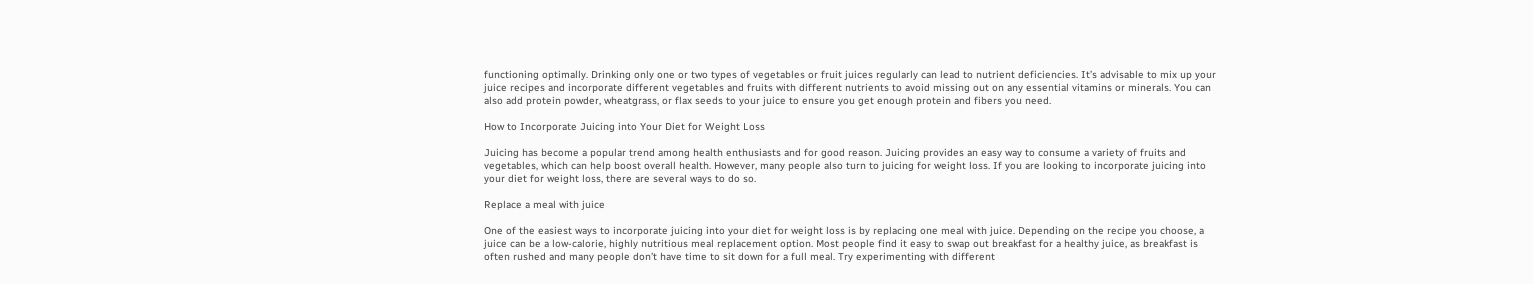functioning optimally. Drinking only one or two types of vegetables or fruit juices regularly can lead to nutrient deficiencies. It’s advisable to mix up your juice recipes and incorporate different vegetables and fruits with different nutrients to avoid missing out on any essential vitamins or minerals. You can also add protein powder, wheatgrass, or flax seeds to your juice to ensure you get enough protein and fibers you need.

How to Incorporate Juicing into Your Diet for Weight Loss

Juicing has become a popular trend among health enthusiasts and for good reason. Juicing provides an easy way to consume a variety of fruits and vegetables, which can help boost overall health. However, many people also turn to juicing for weight loss. If you are looking to incorporate juicing into your diet for weight loss, there are several ways to do so.

Replace a meal with juice

One of the easiest ways to incorporate juicing into your diet for weight loss is by replacing one meal with juice. Depending on the recipe you choose, a juice can be a low-calorie, highly nutritious meal replacement option. Most people find it easy to swap out breakfast for a healthy juice, as breakfast is often rushed and many people don’t have time to sit down for a full meal. Try experimenting with different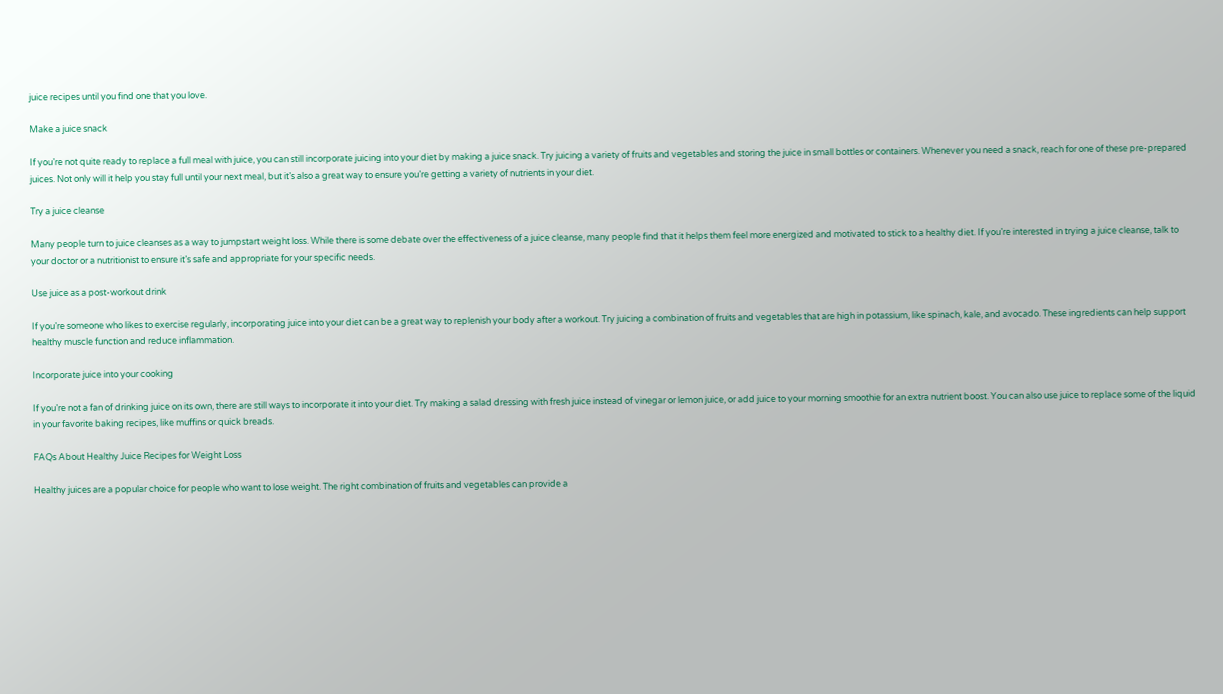juice recipes until you find one that you love.

Make a juice snack

If you’re not quite ready to replace a full meal with juice, you can still incorporate juicing into your diet by making a juice snack. Try juicing a variety of fruits and vegetables and storing the juice in small bottles or containers. Whenever you need a snack, reach for one of these pre-prepared juices. Not only will it help you stay full until your next meal, but it’s also a great way to ensure you’re getting a variety of nutrients in your diet.

Try a juice cleanse

Many people turn to juice cleanses as a way to jumpstart weight loss. While there is some debate over the effectiveness of a juice cleanse, many people find that it helps them feel more energized and motivated to stick to a healthy diet. If you’re interested in trying a juice cleanse, talk to your doctor or a nutritionist to ensure it’s safe and appropriate for your specific needs.

Use juice as a post-workout drink

If you’re someone who likes to exercise regularly, incorporating juice into your diet can be a great way to replenish your body after a workout. Try juicing a combination of fruits and vegetables that are high in potassium, like spinach, kale, and avocado. These ingredients can help support healthy muscle function and reduce inflammation.

Incorporate juice into your cooking

If you’re not a fan of drinking juice on its own, there are still ways to incorporate it into your diet. Try making a salad dressing with fresh juice instead of vinegar or lemon juice, or add juice to your morning smoothie for an extra nutrient boost. You can also use juice to replace some of the liquid in your favorite baking recipes, like muffins or quick breads.

FAQs About Healthy Juice Recipes for Weight Loss

Healthy juices are a popular choice for people who want to lose weight. The right combination of fruits and vegetables can provide a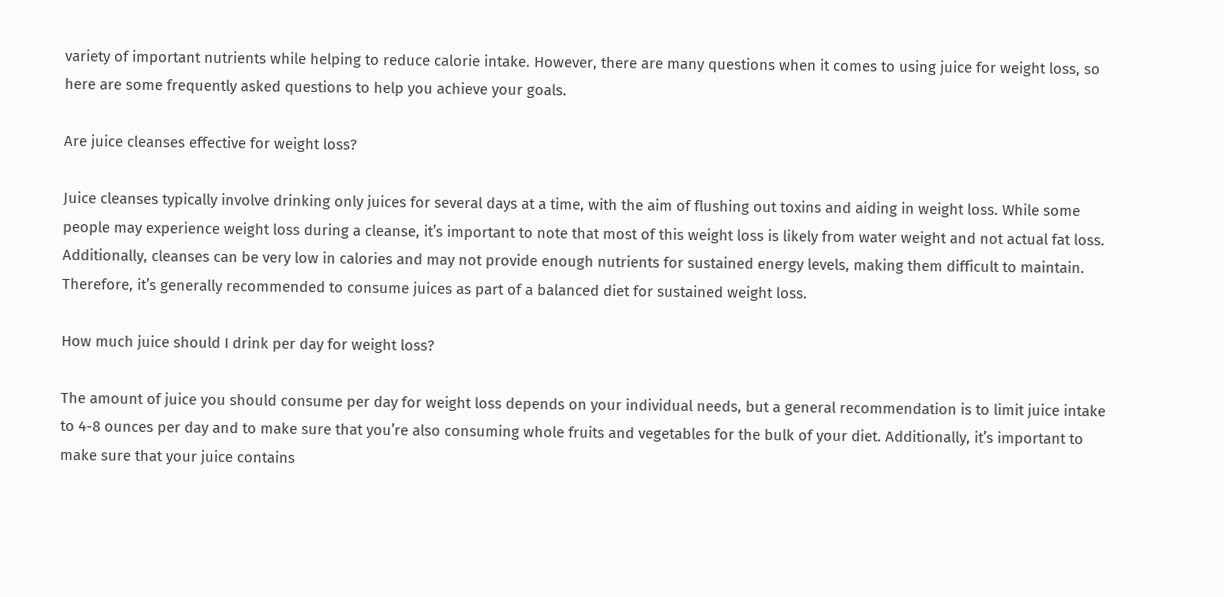variety of important nutrients while helping to reduce calorie intake. However, there are many questions when it comes to using juice for weight loss, so here are some frequently asked questions to help you achieve your goals.

Are juice cleanses effective for weight loss?

Juice cleanses typically involve drinking only juices for several days at a time, with the aim of flushing out toxins and aiding in weight loss. While some people may experience weight loss during a cleanse, it’s important to note that most of this weight loss is likely from water weight and not actual fat loss. Additionally, cleanses can be very low in calories and may not provide enough nutrients for sustained energy levels, making them difficult to maintain. Therefore, it’s generally recommended to consume juices as part of a balanced diet for sustained weight loss.

How much juice should I drink per day for weight loss?

The amount of juice you should consume per day for weight loss depends on your individual needs, but a general recommendation is to limit juice intake to 4-8 ounces per day and to make sure that you’re also consuming whole fruits and vegetables for the bulk of your diet. Additionally, it’s important to make sure that your juice contains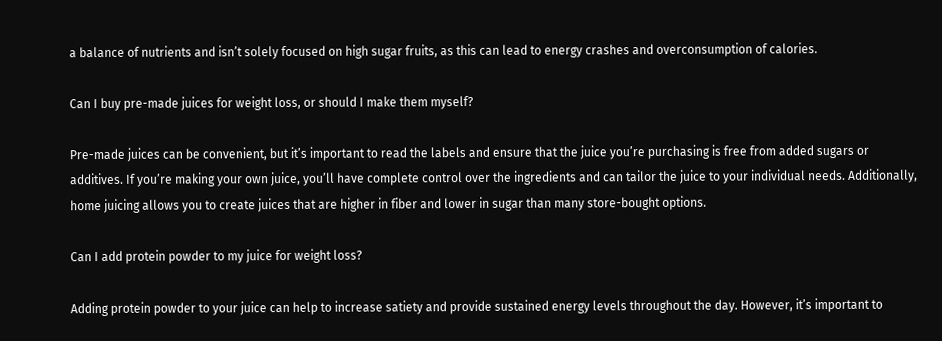a balance of nutrients and isn’t solely focused on high sugar fruits, as this can lead to energy crashes and overconsumption of calories.

Can I buy pre-made juices for weight loss, or should I make them myself?

Pre-made juices can be convenient, but it’s important to read the labels and ensure that the juice you’re purchasing is free from added sugars or additives. If you’re making your own juice, you’ll have complete control over the ingredients and can tailor the juice to your individual needs. Additionally, home juicing allows you to create juices that are higher in fiber and lower in sugar than many store-bought options.

Can I add protein powder to my juice for weight loss?

Adding protein powder to your juice can help to increase satiety and provide sustained energy levels throughout the day. However, it’s important to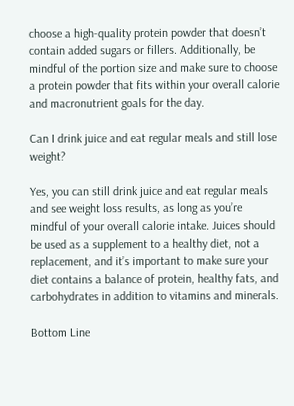choose a high-quality protein powder that doesn’t contain added sugars or fillers. Additionally, be mindful of the portion size and make sure to choose a protein powder that fits within your overall calorie and macronutrient goals for the day.

Can I drink juice and eat regular meals and still lose weight?

Yes, you can still drink juice and eat regular meals and see weight loss results, as long as you’re mindful of your overall calorie intake. Juices should be used as a supplement to a healthy diet, not a replacement, and it’s important to make sure your diet contains a balance of protein, healthy fats, and carbohydrates in addition to vitamins and minerals.

Bottom Line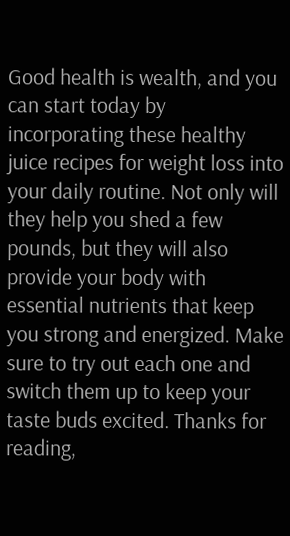Good health is wealth, and you can start today by incorporating these healthy juice recipes for weight loss into your daily routine. Not only will they help you shed a few pounds, but they will also provide your body with essential nutrients that keep you strong and energized. Make sure to try out each one and switch them up to keep your taste buds excited. Thanks for reading,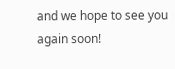and we hope to see you again soon!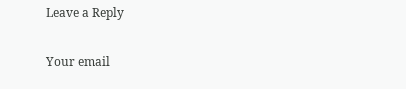Leave a Reply

Your email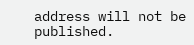address will not be published.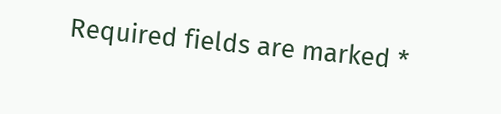Required fields are marked *